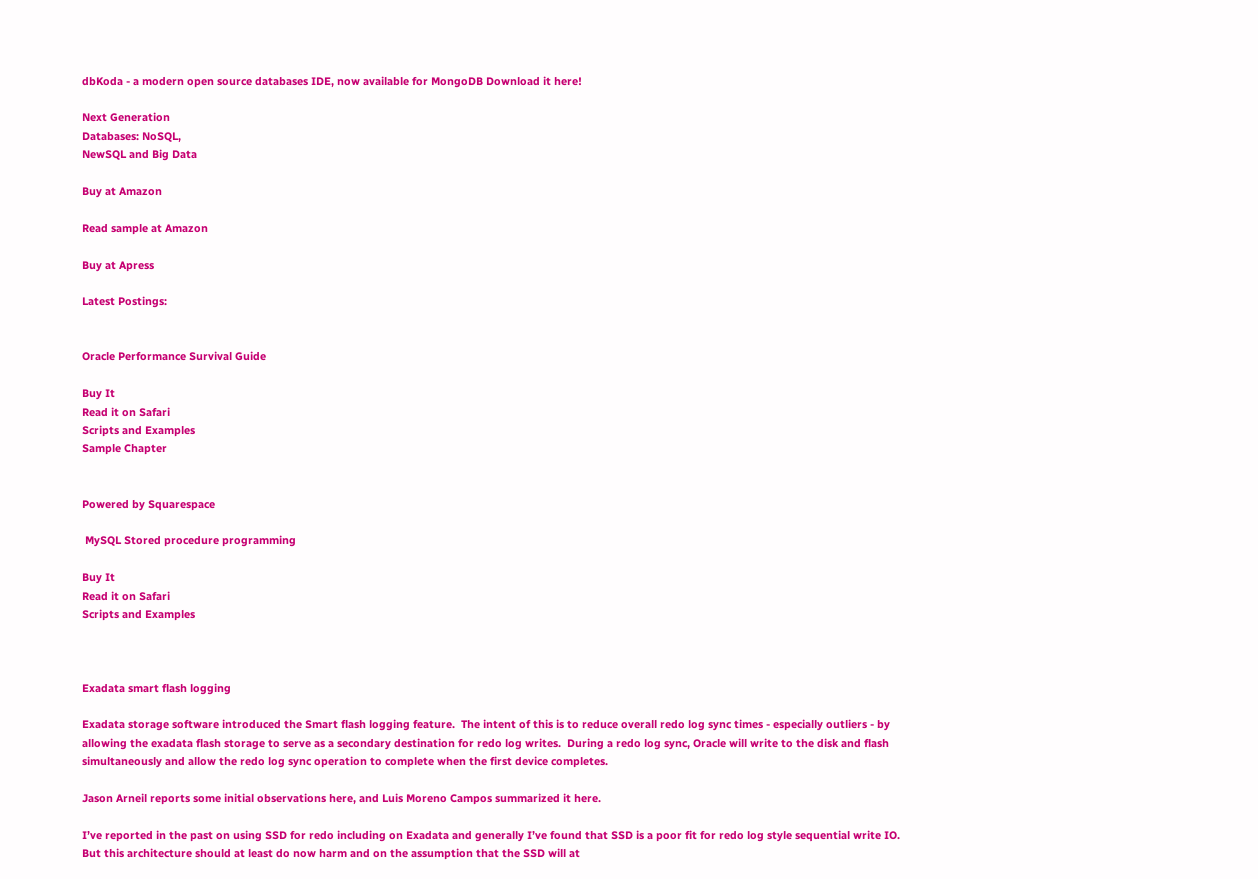dbKoda - a modern open source databases IDE, now available for MongoDB Download it here!

Next Generation
Databases: NoSQL,
NewSQL and Big Data

Buy at Amazon

Read sample at Amazon

Buy at Apress

Latest Postings:


Oracle Performance Survival Guide

Buy It
Read it on Safari
Scripts and Examples
Sample Chapter


Powered by Squarespace

 MySQL Stored procedure programming

Buy It
Read it on Safari
Scripts and Examples



Exadata smart flash logging

Exadata storage software introduced the Smart flash logging feature.  The intent of this is to reduce overall redo log sync times - especially outliers - by allowing the exadata flash storage to serve as a secondary destination for redo log writes.  During a redo log sync, Oracle will write to the disk and flash simultaneously and allow the redo log sync operation to complete when the first device completes.

Jason Arneil reports some initial observations here, and Luis Moreno Campos summarized it here.

I’ve reported in the past on using SSD for redo including on Exadata and generally I’ve found that SSD is a poor fit for redo log style sequential write IO.  But this architecture should at least do now harm and on the assumption that the SSD will at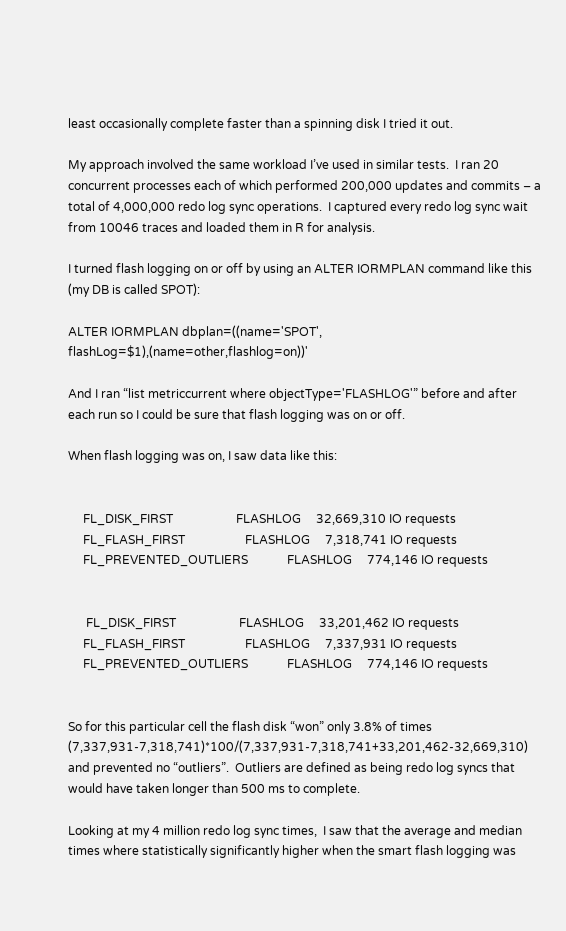least occasionally complete faster than a spinning disk I tried it out.

My approach involved the same workload I’ve used in similar tests.  I ran 20 concurrent processes each of which performed 200,000 updates and commits – a total of 4,000,000 redo log sync operations.  I captured every redo log sync wait from 10046 traces and loaded them in R for analysis.

I turned flash logging on or off by using an ALTER IORMPLAN command like this (my DB is called SPOT):

ALTER IORMPLAN dbplan=((name='SPOT', flashLog=$1),(name=other,flashlog=on))'

And I ran “list metriccurrent where objectType='FLASHLOG'” before and after each run so I could be sure that flash logging was on or off.

When flash logging was on, I saw data like this:


     FL_DISK_FIRST                     FLASHLOG     32,669,310 IO requests
     FL_FLASH_FIRST                    FLASHLOG     7,318,741 IO requests
     FL_PREVENTED_OUTLIERS             FLASHLOG     774,146 IO requests


      FL_DISK_FIRST                     FLASHLOG     33,201,462 IO requests
     FL_FLASH_FIRST                    FLASHLOG     7,337,931 IO requests
     FL_PREVENTED_OUTLIERS             FLASHLOG     774,146 IO requests


So for this particular cell the flash disk “won” only 3.8% of times (7,337,931-7,318,741)*100/(7,337,931-7,318,741+33,201,462-32,669,310) and prevented no “outliers”.  Outliers are defined as being redo log syncs that would have taken longer than 500 ms to complete.

Looking at my 4 million redo log sync times,  I saw that the average and median times where statistically significantly higher when the smart flash logging was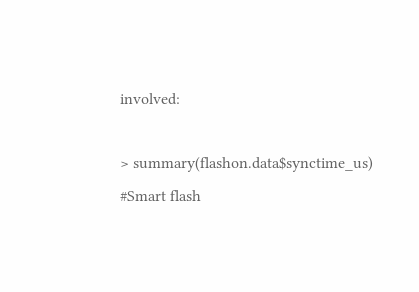involved:

> summary(flashon.data$synctime_us) #Smart flash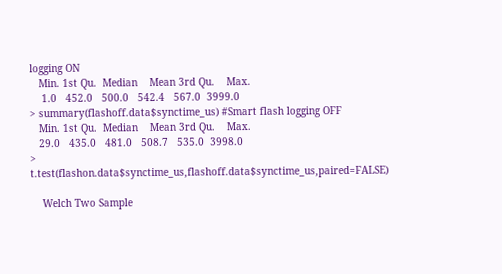logging ON
   Min. 1st Qu.  Median    Mean 3rd Qu.    Max.
    1.0   452.0   500.0   542.4   567.0  3999.0
> summary(flashoff.data$synctime_us) #Smart flash logging OFF
   Min. 1st Qu.  Median    Mean 3rd Qu.    Max.
   29.0   435.0   481.0   508.7   535.0  3998.0
> t.test(flashon.data$synctime_us,flashoff.data$synctime_us,paired=FALSE)

    Welch Two Sample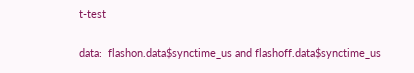t-test

data:  flashon.data$synctime_us and flashoff.data$synctime_us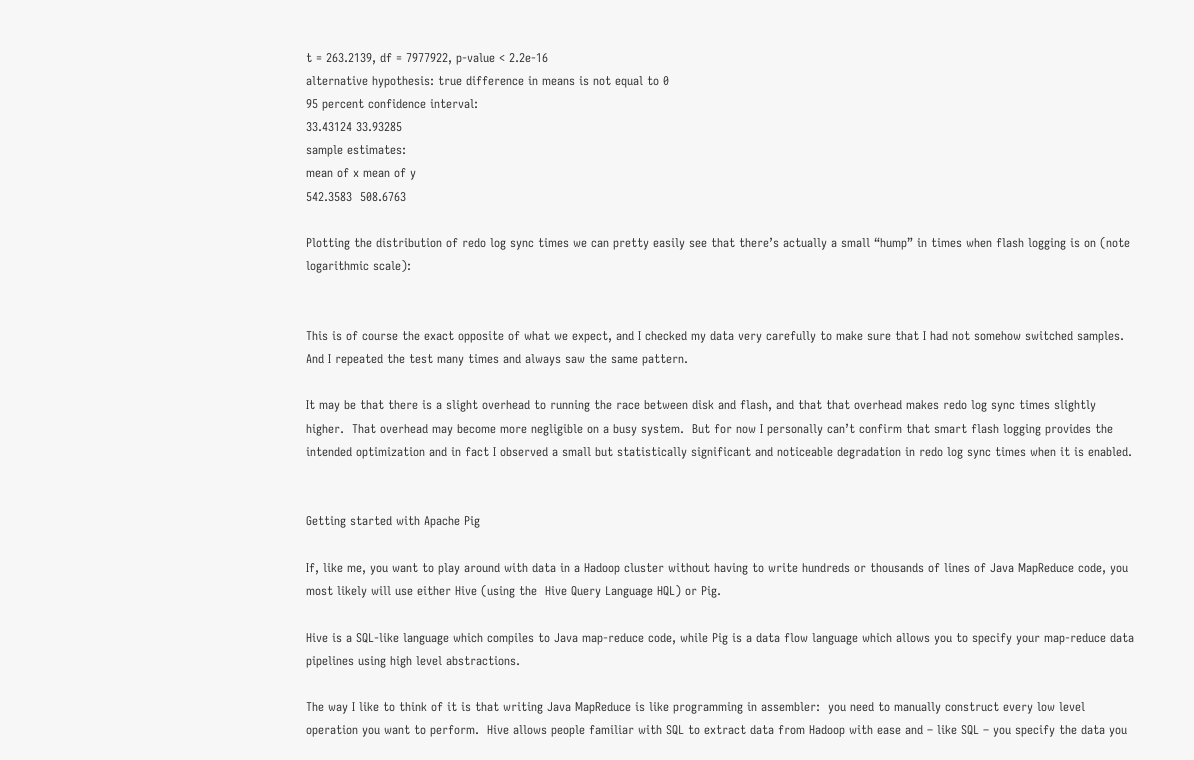t = 263.2139, df = 7977922, p-value < 2.2e-16
alternative hypothesis: true difference in means is not equal to 0
95 percent confidence interval:
33.43124 33.93285
sample estimates:
mean of x mean of y
542.3583  508.6763

Plotting the distribution of redo log sync times we can pretty easily see that there’s actually a small “hump” in times when flash logging is on (note logarithmic scale):


This is of course the exact opposite of what we expect, and I checked my data very carefully to make sure that I had not somehow switched samples.  And I repeated the test many times and always saw the same pattern.

It may be that there is a slight overhead to running the race between disk and flash, and that that overhead makes redo log sync times slightly higher.  That overhead may become more negligible on a busy system.  But for now I personally can’t confirm that smart flash logging provides the intended optimization and in fact I observed a small but statistically significant and noticeable degradation in redo log sync times when it is enabled.


Getting started with Apache Pig

If, like me, you want to play around with data in a Hadoop cluster without having to write hundreds or thousands of lines of Java MapReduce code, you most likely will use either Hive (using the  Hive Query Language HQL) or Pig.

Hive is a SQL-like language which compiles to Java map-reduce code, while Pig is a data flow language which allows you to specify your map-reduce data pipelines using high level abstractions.

The way I like to think of it is that writing Java MapReduce is like programming in assembler:  you need to manually construct every low level operation you want to perform.  Hive allows people familiar with SQL to extract data from Hadoop with ease and – like SQL – you specify the data you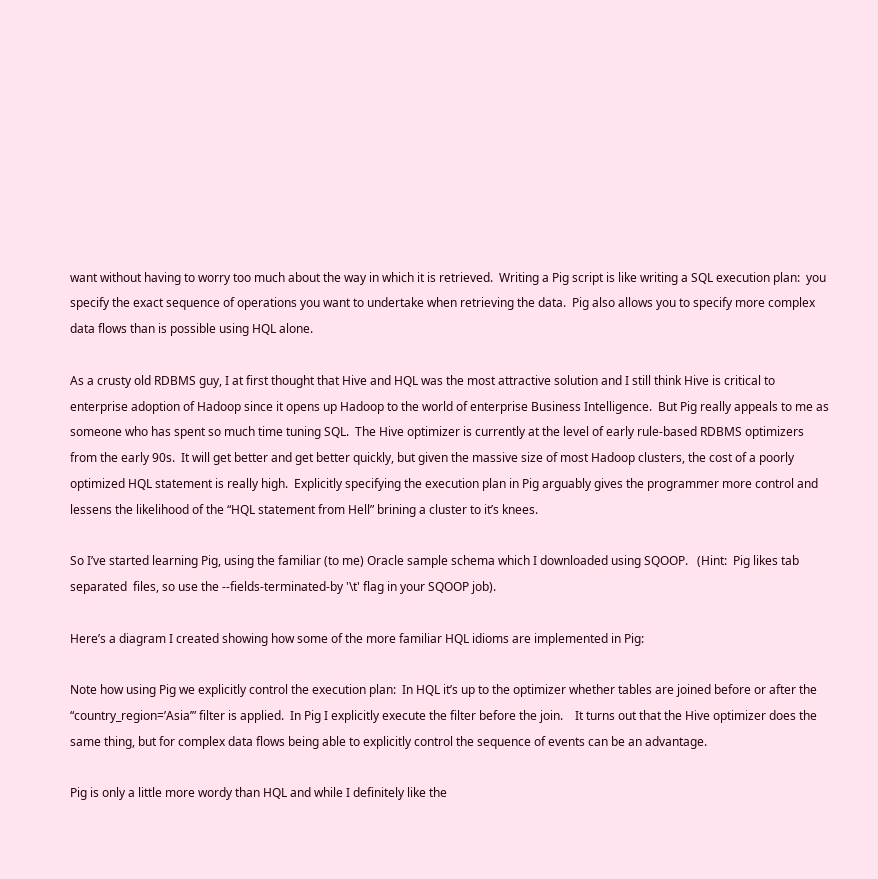want without having to worry too much about the way in which it is retrieved.  Writing a Pig script is like writing a SQL execution plan:  you specify the exact sequence of operations you want to undertake when retrieving the data.  Pig also allows you to specify more complex data flows than is possible using HQL alone.

As a crusty old RDBMS guy, I at first thought that Hive and HQL was the most attractive solution and I still think Hive is critical to enterprise adoption of Hadoop since it opens up Hadoop to the world of enterprise Business Intelligence.  But Pig really appeals to me as someone who has spent so much time tuning SQL.  The Hive optimizer is currently at the level of early rule-based RDBMS optimizers from the early 90s.  It will get better and get better quickly, but given the massive size of most Hadoop clusters, the cost of a poorly optimized HQL statement is really high.  Explicitly specifying the execution plan in Pig arguably gives the programmer more control and lessens the likelihood of the “HQL statement from Hell” brining a cluster to it’s knees.

So I’ve started learning Pig, using the familiar (to me) Oracle sample schema which I downloaded using SQOOP.   (Hint:  Pig likes tab separated  files, so use the --fields-terminated-by '\t' flag in your SQOOP job).

Here’s a diagram I created showing how some of the more familiar HQL idioms are implemented in Pig:

Note how using Pig we explicitly control the execution plan:  In HQL it’s up to the optimizer whether tables are joined before or after the “country_region=’Asia’” filter is applied.  In Pig I explicitly execute the filter before the join.    It turns out that the Hive optimizer does the same thing, but for complex data flows being able to explicitly control the sequence of events can be an advantage.

Pig is only a little more wordy than HQL and while I definitely like the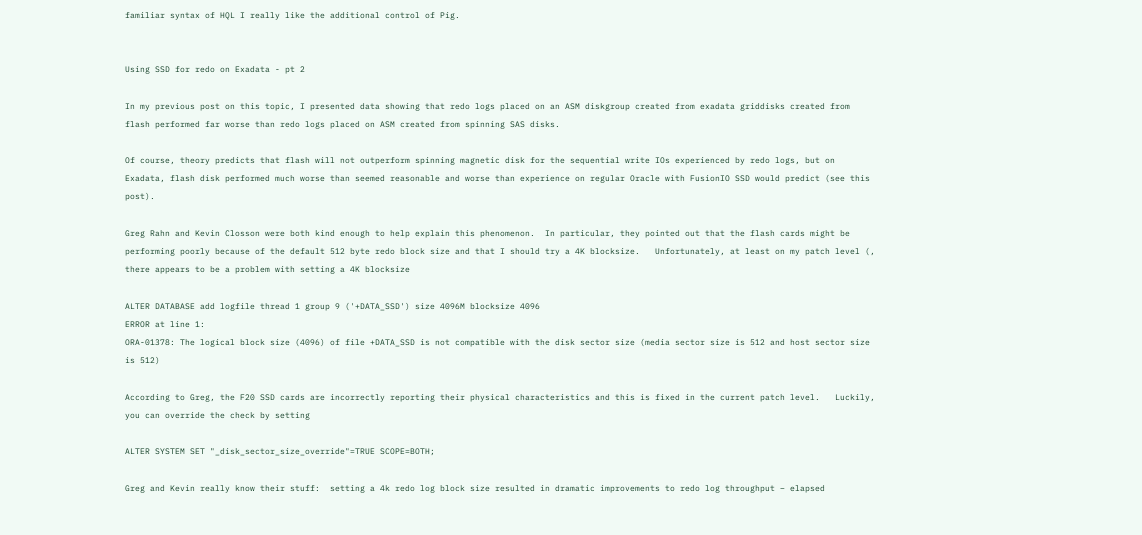familiar syntax of HQL I really like the additional control of Pig.


Using SSD for redo on Exadata - pt 2

In my previous post on this topic, I presented data showing that redo logs placed on an ASM diskgroup created from exadata griddisks created from flash performed far worse than redo logs placed on ASM created from spinning SAS disks.

Of course, theory predicts that flash will not outperform spinning magnetic disk for the sequential write IOs experienced by redo logs, but on Exadata, flash disk performed much worse than seemed reasonable and worse than experience on regular Oracle with FusionIO SSD would predict (see this post).

Greg Rahn and Kevin Closson were both kind enough to help explain this phenomenon.  In particular, they pointed out that the flash cards might be performing poorly because of the default 512 byte redo block size and that I should try a 4K blocksize.   Unfortunately, at least on my patch level (, there appears to be a problem with setting a 4K blocksize

ALTER DATABASE add logfile thread 1 group 9 ('+DATA_SSD') size 4096M blocksize 4096
ERROR at line 1:
ORA-01378: The logical block size (4096) of file +DATA_SSD is not compatible with the disk sector size (media sector size is 512 and host sector size is 512)

According to Greg, the F20 SSD cards are incorrectly reporting their physical characteristics and this is fixed in the current patch level.   Luckily, you can override the check by setting

ALTER SYSTEM SET "_disk_sector_size_override"=TRUE SCOPE=BOTH;

Greg and Kevin really know their stuff:  setting a 4k redo log block size resulted in dramatic improvements to redo log throughput – elapsed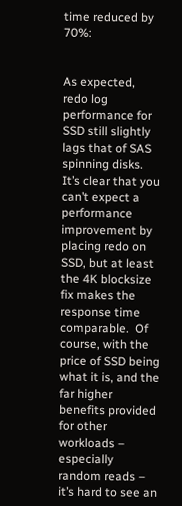time reduced by 70%:


As expected,  redo log performance for SSD still slightly lags that of SAS spinning disks.     It’s clear that you can’t expect a performance improvement by placing redo on SSD, but at least the 4K blocksize fix makes the response time comparable.  Of course, with the price of SSD being what it is, and the far higher benefits provided for other workloads – especially random reads – it’s hard to see an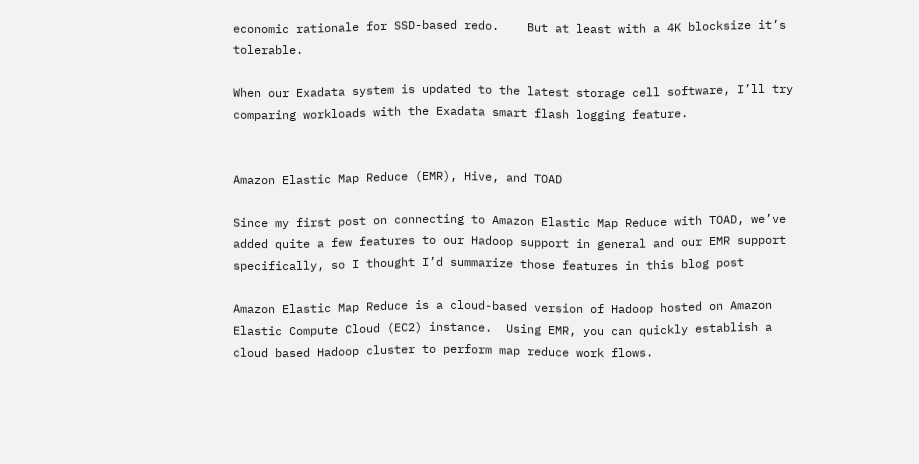economic rationale for SSD-based redo.    But at least with a 4K blocksize it’s tolerable.

When our Exadata system is updated to the latest storage cell software, I’ll try comparing workloads with the Exadata smart flash logging feature.


Amazon Elastic Map Reduce (EMR), Hive, and TOAD

Since my first post on connecting to Amazon Elastic Map Reduce with TOAD, we’ve added quite a few features to our Hadoop support in general and our EMR support specifically, so I thought I’d summarize those features in this blog post

Amazon Elastic Map Reduce is a cloud-based version of Hadoop hosted on Amazon Elastic Compute Cloud (EC2) instance.  Using EMR, you can quickly establish a cloud based Hadoop cluster to perform map reduce work flows.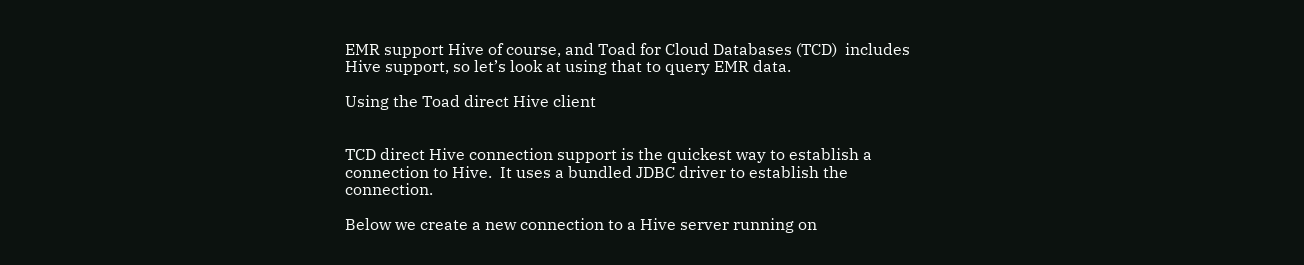EMR support Hive of course, and Toad for Cloud Databases (TCD)  includes Hive support, so let’s look at using that to query EMR data.

Using the Toad direct Hive client


TCD direct Hive connection support is the quickest way to establish a connection to Hive.  It uses a bundled JDBC driver to establish the connection.

Below we create a new connection to a Hive server running on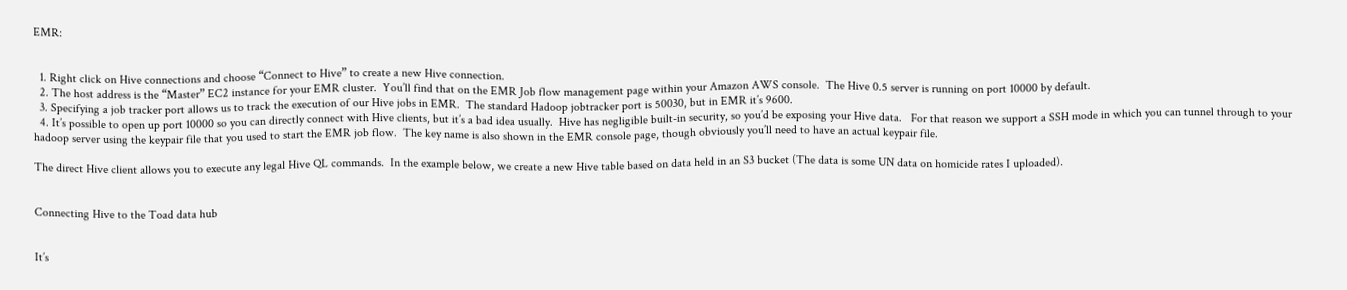EMR:


  1. Right click on Hive connections and choose “Connect to Hive” to create a new Hive connection.
  2. The host address is the “Master” EC2 instance for your EMR cluster.  You’ll find that on the EMR Job flow management page within your Amazon AWS console.  The Hive 0.5 server is running on port 10000 by default.
  3. Specifying a job tracker port allows us to track the execution of our Hive jobs in EMR.  The standard Hadoop jobtracker port is 50030, but in EMR it’s 9600.
  4. It’s possible to open up port 10000 so you can directly connect with Hive clients, but it’s a bad idea usually.  Hive has negligible built-in security, so you’d be exposing your Hive data.   For that reason we support a SSH mode in which you can tunnel through to your hadoop server using the keypair file that you used to start the EMR job flow.  The key name is also shown in the EMR console page, though obviously you’ll need to have an actual keypair file.

The direct Hive client allows you to execute any legal Hive QL commands.  In the example below, we create a new Hive table based on data held in an S3 bucket (The data is some UN data on homicide rates I uploaded).


Connecting Hive to the Toad data hub


It’s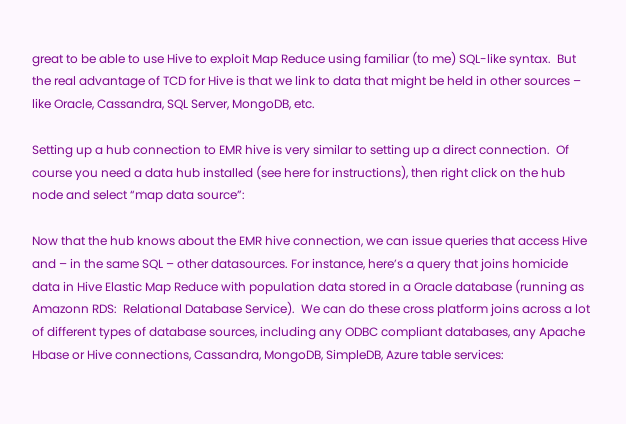great to be able to use Hive to exploit Map Reduce using familiar (to me) SQL-like syntax.  But the real advantage of TCD for Hive is that we link to data that might be held in other sources – like Oracle, Cassandra, SQL Server, MongoDB, etc.

Setting up a hub connection to EMR hive is very similar to setting up a direct connection.  Of course you need a data hub installed (see here for instructions), then right click on the hub node and select “map data source”:

Now that the hub knows about the EMR hive connection, we can issue queries that access Hive and – in the same SQL – other datasources. For instance, here’s a query that joins homicide data in Hive Elastic Map Reduce with population data stored in a Oracle database (running as Amazonn RDS:  Relational Database Service).  We can do these cross platform joins across a lot of different types of database sources, including any ODBC compliant databases, any Apache Hbase or Hive connections, Cassandra, MongoDB, SimpleDB, Azure table services: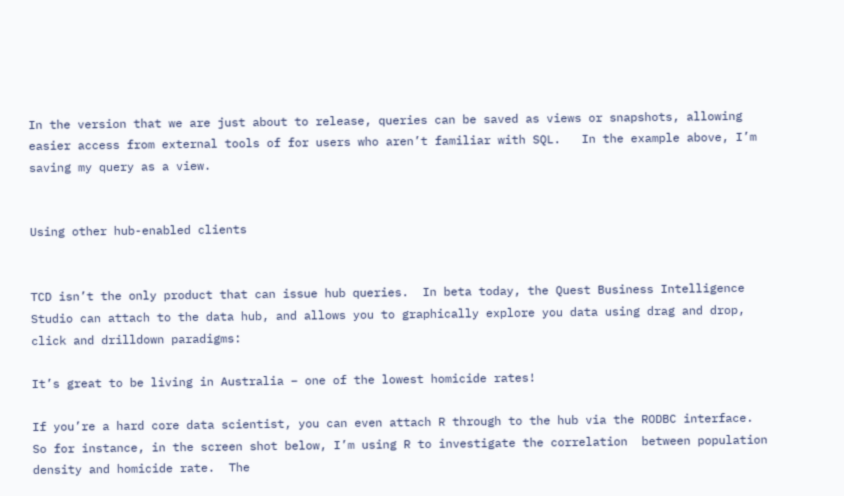In the version that we are just about to release, queries can be saved as views or snapshots, allowing easier access from external tools of for users who aren’t familiar with SQL.   In the example above, I’m saving my query as a view.


Using other hub-enabled clients


TCD isn’t the only product that can issue hub queries.  In beta today, the Quest Business Intelligence Studio can attach to the data hub, and allows you to graphically explore you data using drag and drop, click and drilldown paradigms:

It’s great to be living in Australia – one of the lowest homicide rates!

If you’re a hard core data scientist, you can even attach R through to the hub via the RODBC interface.  So for instance, in the screen shot below, I’m using R to investigate the correlation  between population density and homicide rate.  The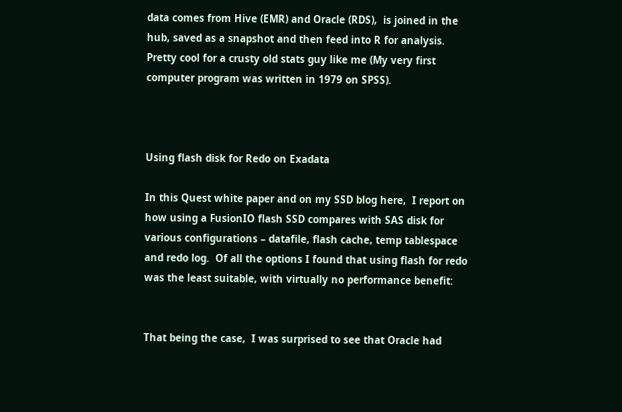data comes from Hive (EMR) and Oracle (RDS),  is joined in the hub, saved as a snapshot and then feed into R for analysis.  Pretty cool for a crusty old stats guy like me (My very first computer program was written in 1979 on SPSS).



Using flash disk for Redo on Exadata

In this Quest white paper and on my SSD blog here,  I report on how using a FusionIO flash SSD compares with SAS disk for various configurations – datafile, flash cache, temp tablespace and redo log.  Of all the options I found that using flash for redo was the least suitable, with virtually no performance benefit:


That being the case,  I was surprised to see that Oracle had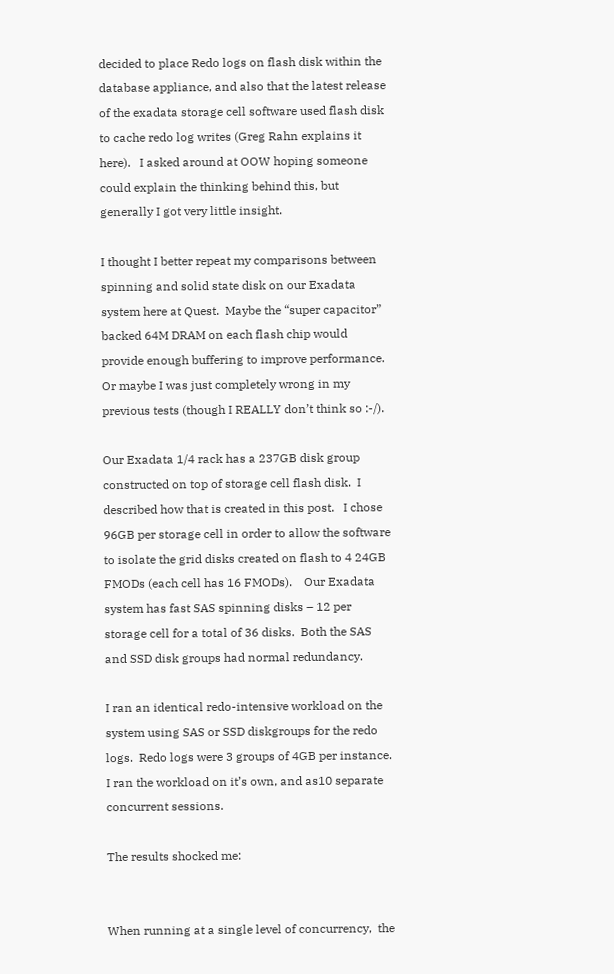decided to place Redo logs on flash disk within the database appliance, and also that the latest release of the exadata storage cell software used flash disk to cache redo log writes (Greg Rahn explains it here).   I asked around at OOW hoping someone could explain the thinking behind this, but generally I got very little insight.

I thought I better repeat my comparisons between spinning and solid state disk on our Exadata system here at Quest.  Maybe the “super capacitor” backed 64M DRAM on each flash chip would provide enough buffering to improve performance.  Or maybe I was just completely wrong in my previous tests (though I REALLY don’t think so :-/).

Our Exadata 1/4 rack has a 237GB disk group constructed on top of storage cell flash disk.  I described how that is created in this post.   I chose 96GB per storage cell in order to allow the software to isolate the grid disks created on flash to 4 24GB FMODs (each cell has 16 FMODs).    Our Exadata system has fast SAS spinning disks – 12 per storage cell for a total of 36 disks.  Both the SAS and SSD disk groups had normal redundancy.

I ran an identical redo-intensive workload on the system using SAS or SSD diskgroups for the redo logs.  Redo logs were 3 groups of 4GB per instance.   I ran the workload on it’s own, and as10 separate concurrent sessions.

The results shocked me:


When running at a single level of concurrency,  the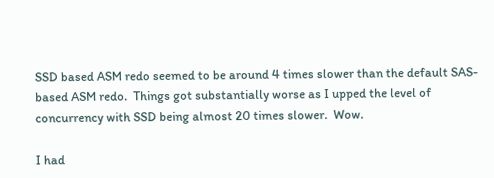SSD based ASM redo seemed to be around 4 times slower than the default SAS-based ASM redo.  Things got substantially worse as I upped the level of concurrency with SSD being almost 20 times slower.  Wow.

I had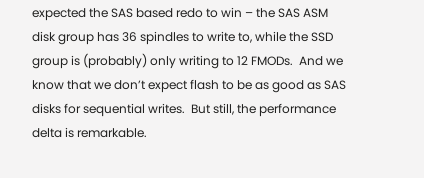expected the SAS based redo to win – the SAS ASM disk group has 36 spindles to write to, while the SSD group is (probably) only writing to 12 FMODs.  And we know that we don’t expect flash to be as good as SAS disks for sequential writes.  But still, the performance delta is remarkable.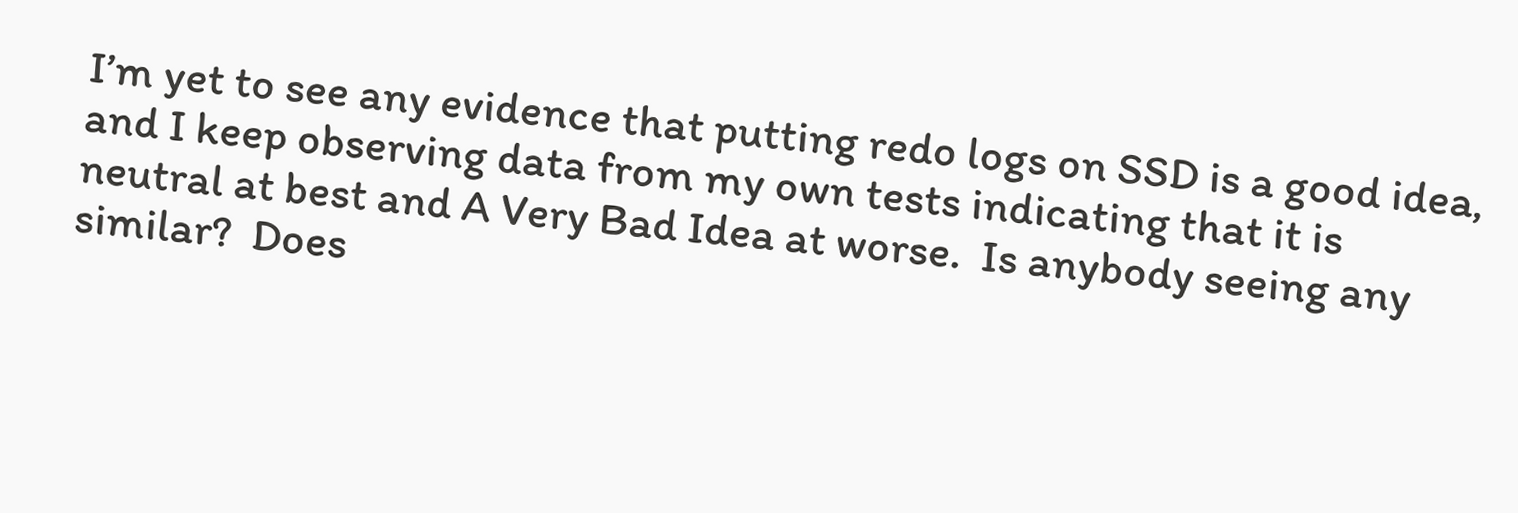I’m yet to see any evidence that putting redo logs on SSD is a good idea, and I keep observing data from my own tests indicating that it is neutral at best and A Very Bad Idea at worse.  Is anybody seeing any similar?  Does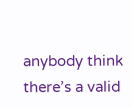anybody think there’s a valid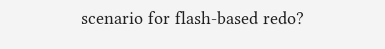scenario for flash-based redo?